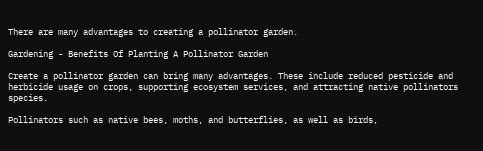There are many advantages to creating a pollinator garden.

Gardening - Benefits Of Planting A Pollinator Garden

Create a pollinator garden can bring many advantages. These include reduced pesticide and herbicide usage on crops, supporting ecosystem services, and attracting native pollinators species.

Pollinators such as native bees, moths, and butterflies, as well as birds,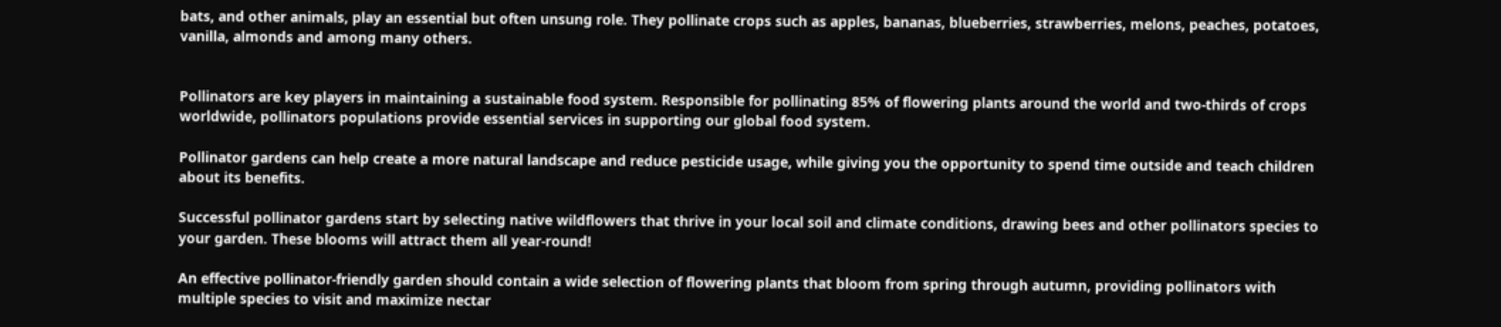bats, and other animals, play an essential but often unsung role. They pollinate crops such as apples, bananas, blueberries, strawberries, melons, peaches, potatoes, vanilla, almonds and among many others.


Pollinators are key players in maintaining a sustainable food system. Responsible for pollinating 85% of flowering plants around the world and two-thirds of crops worldwide, pollinators populations provide essential services in supporting our global food system.

Pollinator gardens can help create a more natural landscape and reduce pesticide usage, while giving you the opportunity to spend time outside and teach children about its benefits.

Successful pollinator gardens start by selecting native wildflowers that thrive in your local soil and climate conditions, drawing bees and other pollinators species to your garden. These blooms will attract them all year-round!

An effective pollinator-friendly garden should contain a wide selection of flowering plants that bloom from spring through autumn, providing pollinators with multiple species to visit and maximize nectar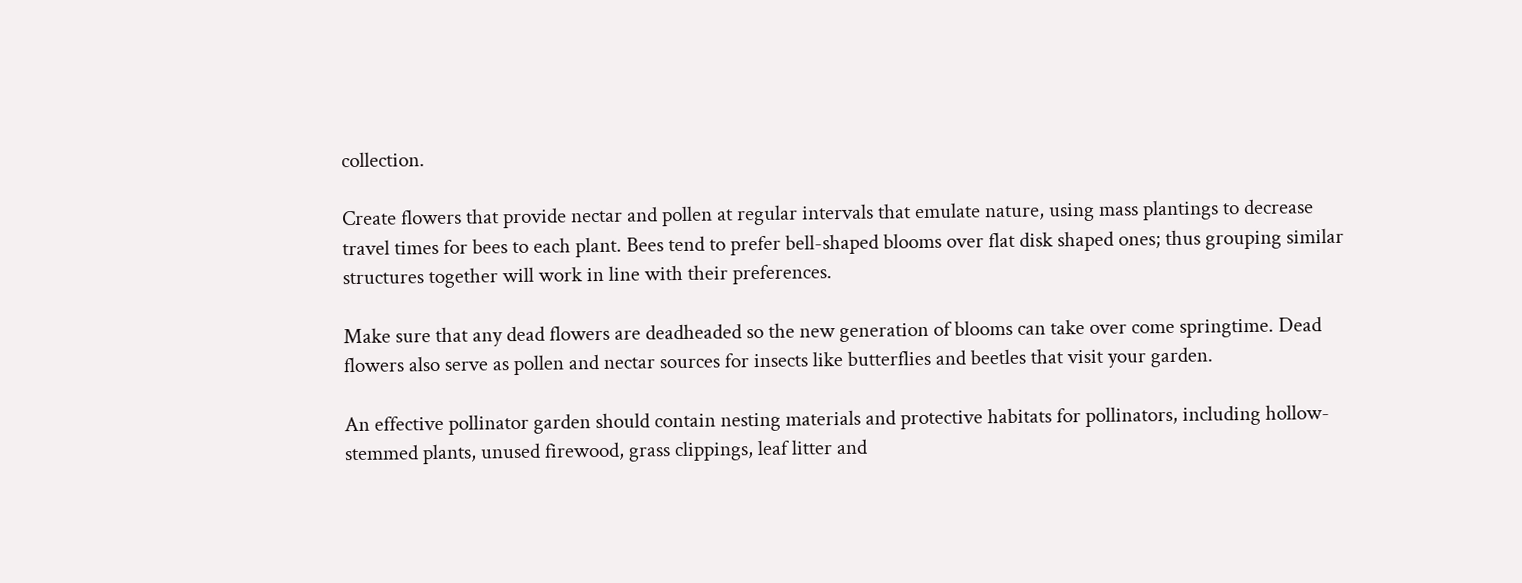collection.

Create flowers that provide nectar and pollen at regular intervals that emulate nature, using mass plantings to decrease travel times for bees to each plant. Bees tend to prefer bell-shaped blooms over flat disk shaped ones; thus grouping similar structures together will work in line with their preferences.

Make sure that any dead flowers are deadheaded so the new generation of blooms can take over come springtime. Dead flowers also serve as pollen and nectar sources for insects like butterflies and beetles that visit your garden.

An effective pollinator garden should contain nesting materials and protective habitats for pollinators, including hollow-stemmed plants, unused firewood, grass clippings, leaf litter and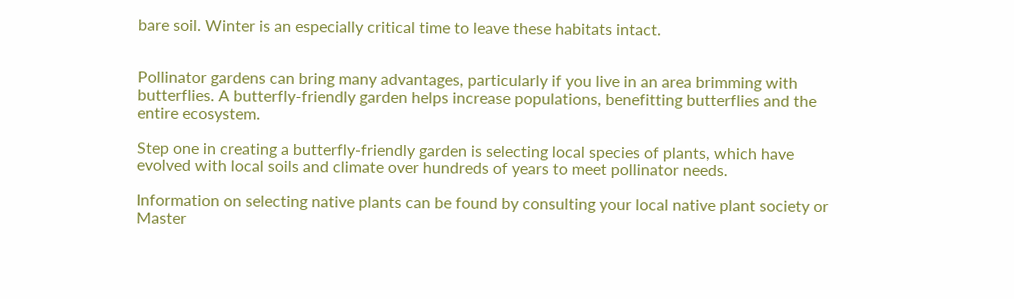bare soil. Winter is an especially critical time to leave these habitats intact.


Pollinator gardens can bring many advantages, particularly if you live in an area brimming with butterflies. A butterfly-friendly garden helps increase populations, benefitting butterflies and the entire ecosystem.

Step one in creating a butterfly-friendly garden is selecting local species of plants, which have evolved with local soils and climate over hundreds of years to meet pollinator needs.

Information on selecting native plants can be found by consulting your local native plant society or Master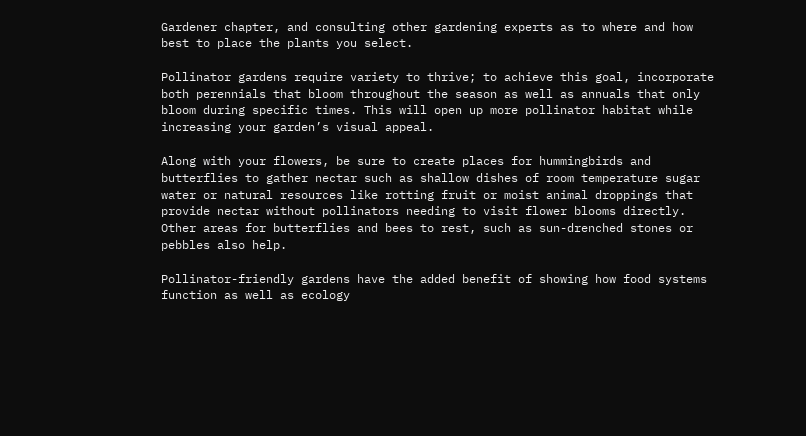Gardener chapter, and consulting other gardening experts as to where and how best to place the plants you select.

Pollinator gardens require variety to thrive; to achieve this goal, incorporate both perennials that bloom throughout the season as well as annuals that only bloom during specific times. This will open up more pollinator habitat while increasing your garden’s visual appeal.

Along with your flowers, be sure to create places for hummingbirds and butterflies to gather nectar such as shallow dishes of room temperature sugar water or natural resources like rotting fruit or moist animal droppings that provide nectar without pollinators needing to visit flower blooms directly. Other areas for butterflies and bees to rest, such as sun-drenched stones or pebbles also help.

Pollinator-friendly gardens have the added benefit of showing how food systems function as well as ecology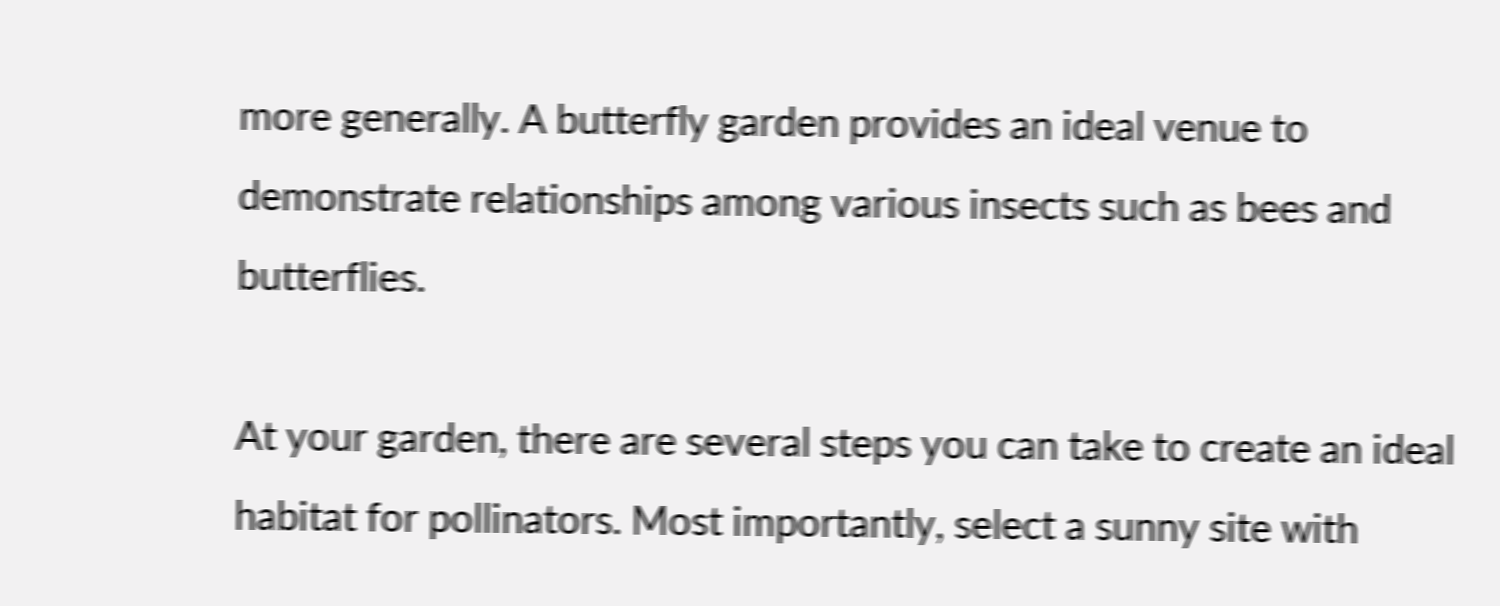more generally. A butterfly garden provides an ideal venue to demonstrate relationships among various insects such as bees and butterflies.

At your garden, there are several steps you can take to create an ideal habitat for pollinators. Most importantly, select a sunny site with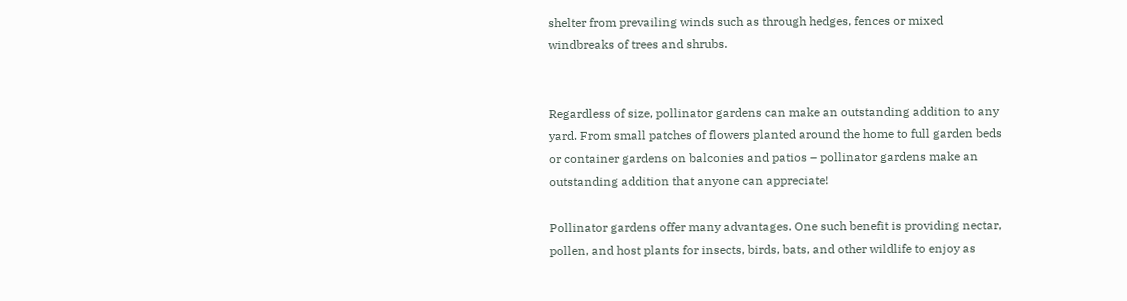shelter from prevailing winds such as through hedges, fences or mixed windbreaks of trees and shrubs.


Regardless of size, pollinator gardens can make an outstanding addition to any yard. From small patches of flowers planted around the home to full garden beds or container gardens on balconies and patios – pollinator gardens make an outstanding addition that anyone can appreciate!

Pollinator gardens offer many advantages. One such benefit is providing nectar, pollen, and host plants for insects, birds, bats, and other wildlife to enjoy as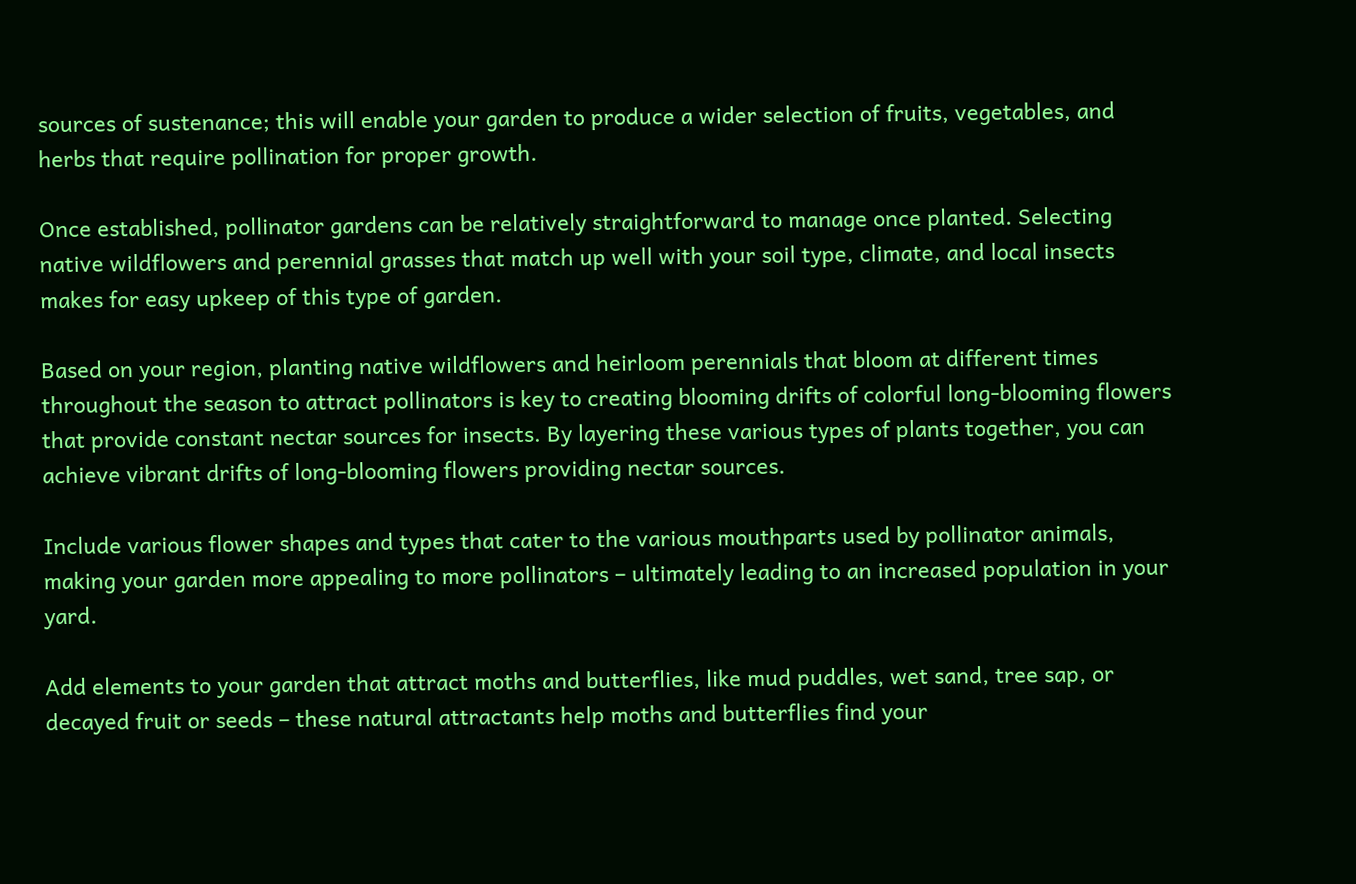sources of sustenance; this will enable your garden to produce a wider selection of fruits, vegetables, and herbs that require pollination for proper growth.

Once established, pollinator gardens can be relatively straightforward to manage once planted. Selecting native wildflowers and perennial grasses that match up well with your soil type, climate, and local insects makes for easy upkeep of this type of garden.

Based on your region, planting native wildflowers and heirloom perennials that bloom at different times throughout the season to attract pollinators is key to creating blooming drifts of colorful long-blooming flowers that provide constant nectar sources for insects. By layering these various types of plants together, you can achieve vibrant drifts of long-blooming flowers providing nectar sources.

Include various flower shapes and types that cater to the various mouthparts used by pollinator animals, making your garden more appealing to more pollinators – ultimately leading to an increased population in your yard.

Add elements to your garden that attract moths and butterflies, like mud puddles, wet sand, tree sap, or decayed fruit or seeds – these natural attractants help moths and butterflies find your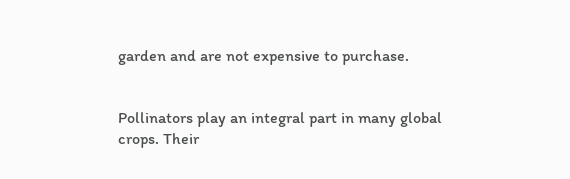garden and are not expensive to purchase.


Pollinators play an integral part in many global crops. Their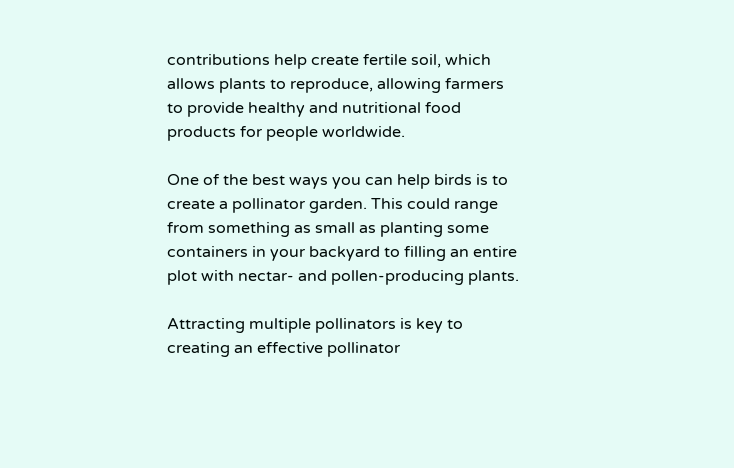contributions help create fertile soil, which allows plants to reproduce, allowing farmers to provide healthy and nutritional food products for people worldwide.

One of the best ways you can help birds is to create a pollinator garden. This could range from something as small as planting some containers in your backyard to filling an entire plot with nectar- and pollen-producing plants.

Attracting multiple pollinators is key to creating an effective pollinator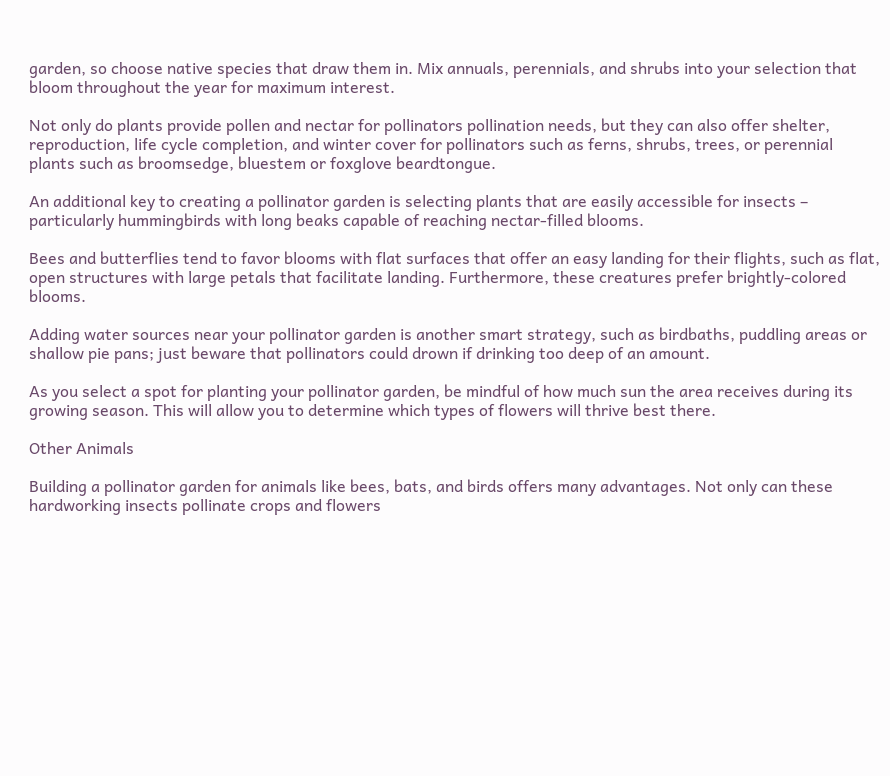garden, so choose native species that draw them in. Mix annuals, perennials, and shrubs into your selection that bloom throughout the year for maximum interest.

Not only do plants provide pollen and nectar for pollinators pollination needs, but they can also offer shelter, reproduction, life cycle completion, and winter cover for pollinators such as ferns, shrubs, trees, or perennial plants such as broomsedge, bluestem or foxglove beardtongue.

An additional key to creating a pollinator garden is selecting plants that are easily accessible for insects – particularly hummingbirds with long beaks capable of reaching nectar-filled blooms.

Bees and butterflies tend to favor blooms with flat surfaces that offer an easy landing for their flights, such as flat, open structures with large petals that facilitate landing. Furthermore, these creatures prefer brightly-colored blooms.

Adding water sources near your pollinator garden is another smart strategy, such as birdbaths, puddling areas or shallow pie pans; just beware that pollinators could drown if drinking too deep of an amount.

As you select a spot for planting your pollinator garden, be mindful of how much sun the area receives during its growing season. This will allow you to determine which types of flowers will thrive best there.

Other Animals

Building a pollinator garden for animals like bees, bats, and birds offers many advantages. Not only can these hardworking insects pollinate crops and flowers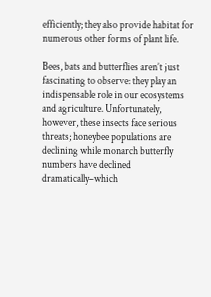efficiently; they also provide habitat for numerous other forms of plant life.

Bees, bats and butterflies aren’t just fascinating to observe: they play an indispensable role in our ecosystems and agriculture. Unfortunately, however, these insects face serious threats; honeybee populations are declining while monarch butterfly numbers have declined dramatically–which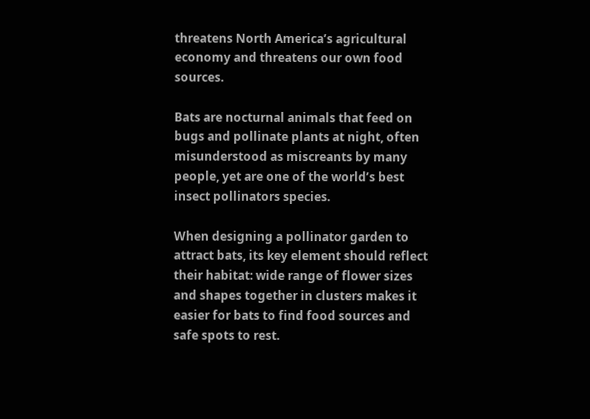threatens North America’s agricultural economy and threatens our own food sources.

Bats are nocturnal animals that feed on bugs and pollinate plants at night, often misunderstood as miscreants by many people, yet are one of the world’s best insect pollinators species.

When designing a pollinator garden to attract bats, its key element should reflect their habitat: wide range of flower sizes and shapes together in clusters makes it easier for bats to find food sources and safe spots to rest.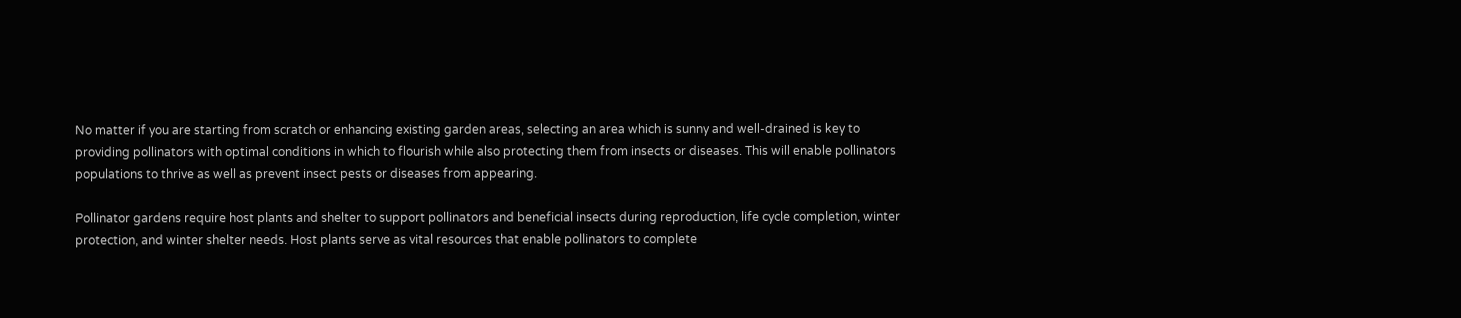No matter if you are starting from scratch or enhancing existing garden areas, selecting an area which is sunny and well-drained is key to providing pollinators with optimal conditions in which to flourish while also protecting them from insects or diseases. This will enable pollinators populations to thrive as well as prevent insect pests or diseases from appearing.

Pollinator gardens require host plants and shelter to support pollinators and beneficial insects during reproduction, life cycle completion, winter protection, and winter shelter needs. Host plants serve as vital resources that enable pollinators to complete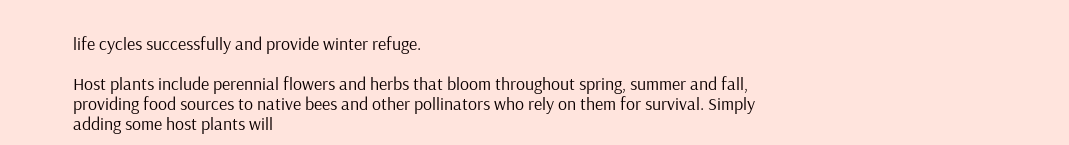life cycles successfully and provide winter refuge.

Host plants include perennial flowers and herbs that bloom throughout spring, summer and fall, providing food sources to native bees and other pollinators who rely on them for survival. Simply adding some host plants will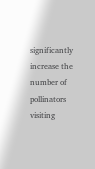significantly increase the number of pollinators visiting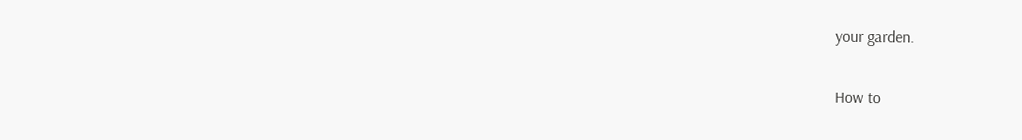your garden.

How to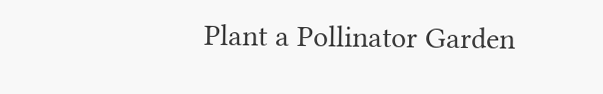Plant a Pollinator Garden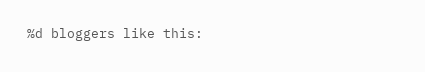%d bloggers like this: